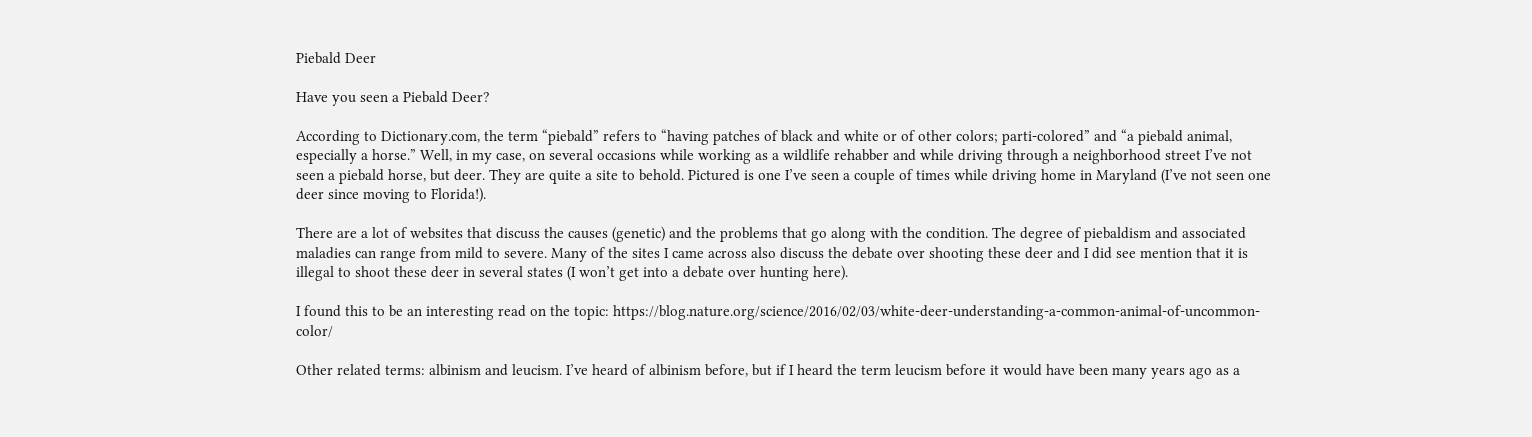Piebald Deer

Have you seen a Piebald Deer?

According to Dictionary.com, the term “piebald” refers to “having patches of black and white or of other colors; parti-colored” and “a piebald animal, especially a horse.” Well, in my case, on several occasions while working as a wildlife rehabber and while driving through a neighborhood street I’ve not seen a piebald horse, but deer. They are quite a site to behold. Pictured is one I’ve seen a couple of times while driving home in Maryland (I’ve not seen one deer since moving to Florida!).

There are a lot of websites that discuss the causes (genetic) and the problems that go along with the condition. The degree of piebaldism and associated maladies can range from mild to severe. Many of the sites I came across also discuss the debate over shooting these deer and I did see mention that it is illegal to shoot these deer in several states (I won’t get into a debate over hunting here).

I found this to be an interesting read on the topic: https://blog.nature.org/science/2016/02/03/white-deer-understanding-a-common-animal-of-uncommon-color/

Other related terms: albinism and leucism. I’ve heard of albinism before, but if I heard the term leucism before it would have been many years ago as a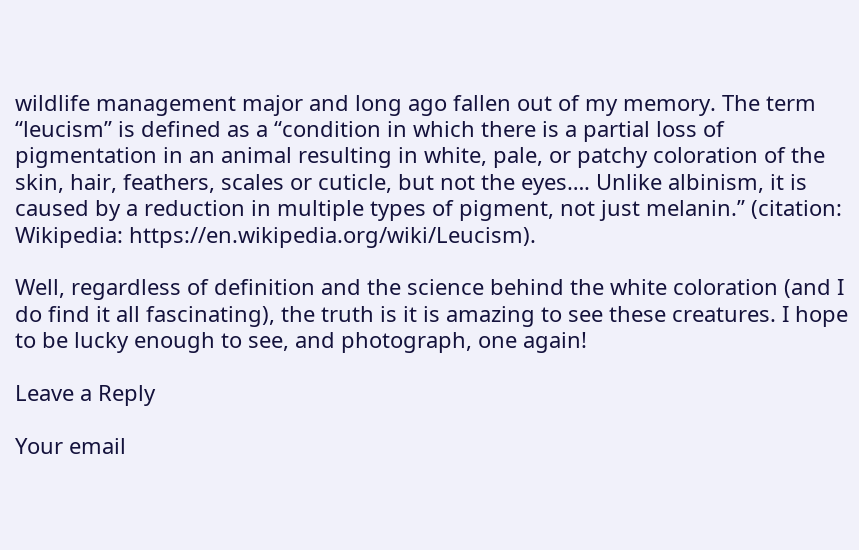wildlife management major and long ago fallen out of my memory. The term “leucism” is defined as a “condition in which there is a partial loss of pigmentation in an animal resulting in white, pale, or patchy coloration of the skin, hair, feathers, scales or cuticle, but not the eyes…. Unlike albinism, it is caused by a reduction in multiple types of pigment, not just melanin.” (citation: Wikipedia: https://en.wikipedia.org/wiki/Leucism).

Well, regardless of definition and the science behind the white coloration (and I do find it all fascinating), the truth is it is amazing to see these creatures. I hope to be lucky enough to see, and photograph, one again!

Leave a Reply

Your email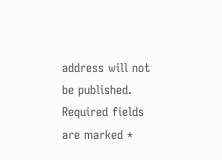address will not be published. Required fields are marked *